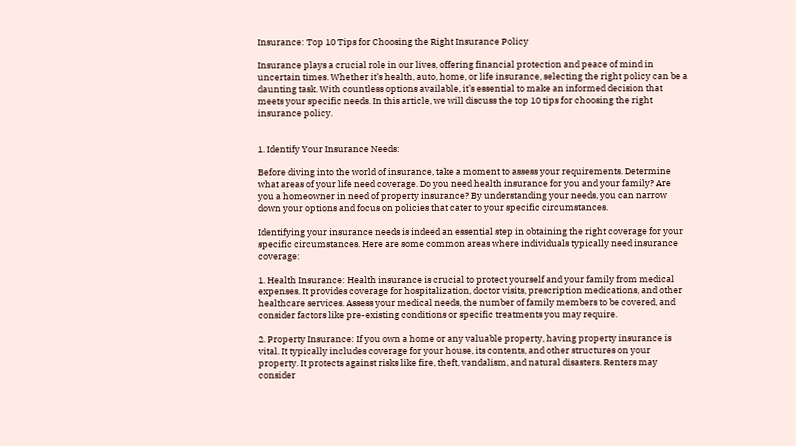Insurance: Top 10 Tips for Choosing the Right Insurance Policy

Insurance plays a crucial role in our lives, offering financial protection and peace of mind in uncertain times. Whether it’s health, auto, home, or life insurance, selecting the right policy can be a daunting task. With countless options available, it’s essential to make an informed decision that meets your specific needs. In this article, we will discuss the top 10 tips for choosing the right insurance policy.


1. Identify Your Insurance Needs:

Before diving into the world of insurance, take a moment to assess your requirements. Determine what areas of your life need coverage. Do you need health insurance for you and your family? Are you a homeowner in need of property insurance? By understanding your needs, you can narrow down your options and focus on policies that cater to your specific circumstances.

Identifying your insurance needs is indeed an essential step in obtaining the right coverage for your specific circumstances. Here are some common areas where individuals typically need insurance coverage:

1. Health Insurance: Health insurance is crucial to protect yourself and your family from medical expenses. It provides coverage for hospitalization, doctor visits, prescription medications, and other healthcare services. Assess your medical needs, the number of family members to be covered, and consider factors like pre-existing conditions or specific treatments you may require.

2. Property Insurance: If you own a home or any valuable property, having property insurance is vital. It typically includes coverage for your house, its contents, and other structures on your property. It protects against risks like fire, theft, vandalism, and natural disasters. Renters may consider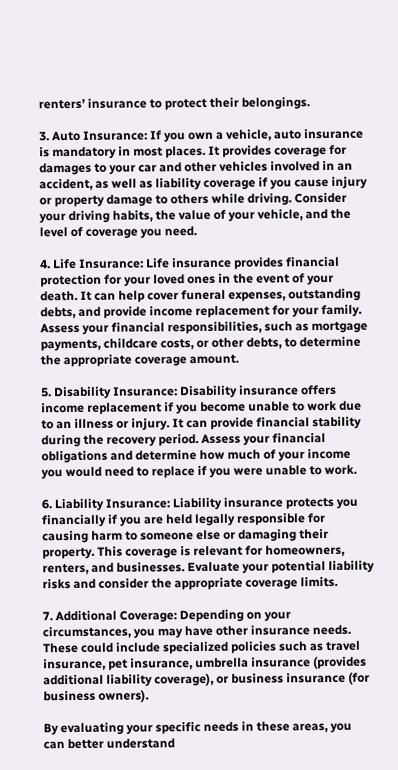renters’ insurance to protect their belongings.

3. Auto Insurance: If you own a vehicle, auto insurance is mandatory in most places. It provides coverage for damages to your car and other vehicles involved in an accident, as well as liability coverage if you cause injury or property damage to others while driving. Consider your driving habits, the value of your vehicle, and the level of coverage you need.

4. Life Insurance: Life insurance provides financial protection for your loved ones in the event of your death. It can help cover funeral expenses, outstanding debts, and provide income replacement for your family. Assess your financial responsibilities, such as mortgage payments, childcare costs, or other debts, to determine the appropriate coverage amount.

5. Disability Insurance: Disability insurance offers income replacement if you become unable to work due to an illness or injury. It can provide financial stability during the recovery period. Assess your financial obligations and determine how much of your income you would need to replace if you were unable to work.

6. Liability Insurance: Liability insurance protects you financially if you are held legally responsible for causing harm to someone else or damaging their property. This coverage is relevant for homeowners, renters, and businesses. Evaluate your potential liability risks and consider the appropriate coverage limits.

7. Additional Coverage: Depending on your circumstances, you may have other insurance needs. These could include specialized policies such as travel insurance, pet insurance, umbrella insurance (provides additional liability coverage), or business insurance (for business owners).

By evaluating your specific needs in these areas, you can better understand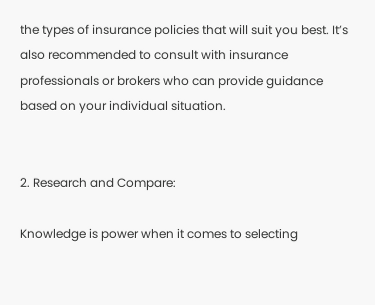the types of insurance policies that will suit you best. It’s also recommended to consult with insurance professionals or brokers who can provide guidance based on your individual situation.


2. Research and Compare:

Knowledge is power when it comes to selecting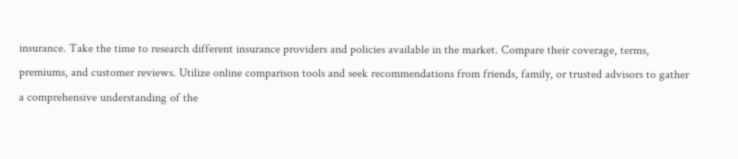insurance. Take the time to research different insurance providers and policies available in the market. Compare their coverage, terms, premiums, and customer reviews. Utilize online comparison tools and seek recommendations from friends, family, or trusted advisors to gather a comprehensive understanding of the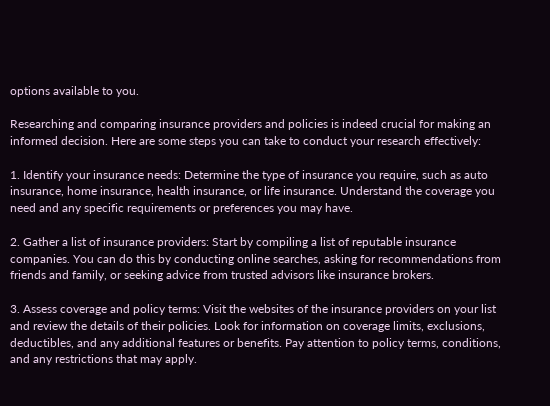options available to you.

Researching and comparing insurance providers and policies is indeed crucial for making an informed decision. Here are some steps you can take to conduct your research effectively:

1. Identify your insurance needs: Determine the type of insurance you require, such as auto insurance, home insurance, health insurance, or life insurance. Understand the coverage you need and any specific requirements or preferences you may have.

2. Gather a list of insurance providers: Start by compiling a list of reputable insurance companies. You can do this by conducting online searches, asking for recommendations from friends and family, or seeking advice from trusted advisors like insurance brokers.

3. Assess coverage and policy terms: Visit the websites of the insurance providers on your list and review the details of their policies. Look for information on coverage limits, exclusions, deductibles, and any additional features or benefits. Pay attention to policy terms, conditions, and any restrictions that may apply.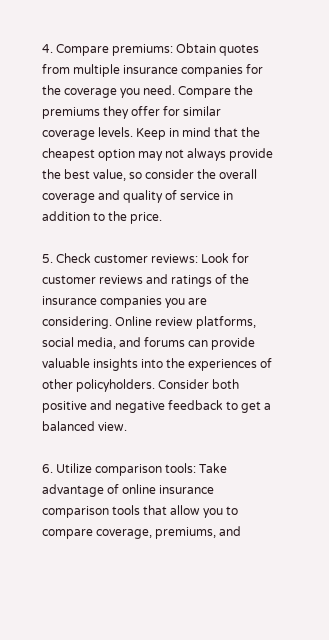4. Compare premiums: Obtain quotes from multiple insurance companies for the coverage you need. Compare the premiums they offer for similar coverage levels. Keep in mind that the cheapest option may not always provide the best value, so consider the overall coverage and quality of service in addition to the price.

5. Check customer reviews: Look for customer reviews and ratings of the insurance companies you are considering. Online review platforms, social media, and forums can provide valuable insights into the experiences of other policyholders. Consider both positive and negative feedback to get a balanced view.

6. Utilize comparison tools: Take advantage of online insurance comparison tools that allow you to compare coverage, premiums, and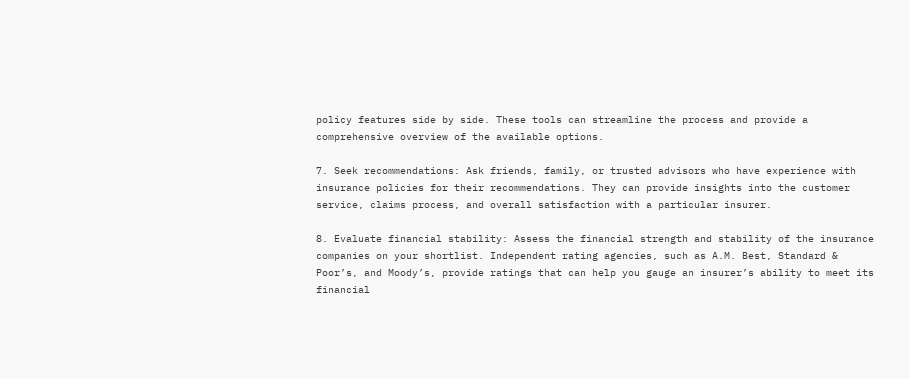policy features side by side. These tools can streamline the process and provide a comprehensive overview of the available options.

7. Seek recommendations: Ask friends, family, or trusted advisors who have experience with insurance policies for their recommendations. They can provide insights into the customer service, claims process, and overall satisfaction with a particular insurer.

8. Evaluate financial stability: Assess the financial strength and stability of the insurance companies on your shortlist. Independent rating agencies, such as A.M. Best, Standard & Poor’s, and Moody’s, provide ratings that can help you gauge an insurer’s ability to meet its financial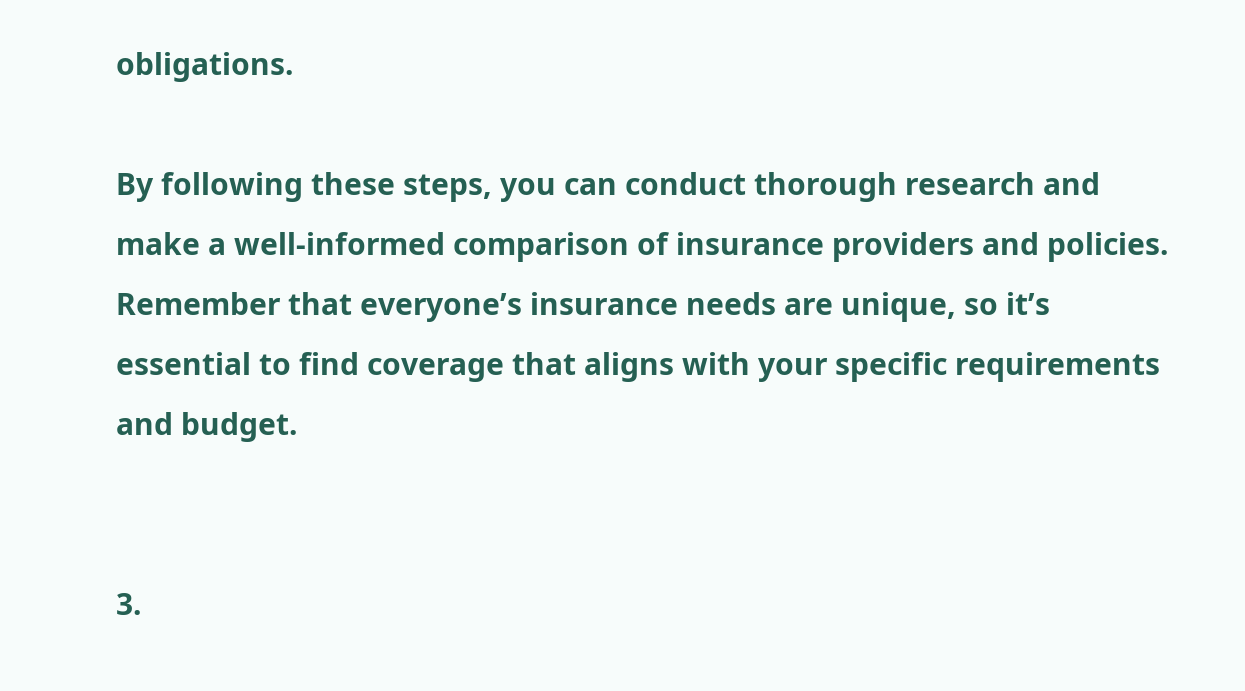obligations.

By following these steps, you can conduct thorough research and make a well-informed comparison of insurance providers and policies. Remember that everyone’s insurance needs are unique, so it’s essential to find coverage that aligns with your specific requirements and budget.


3.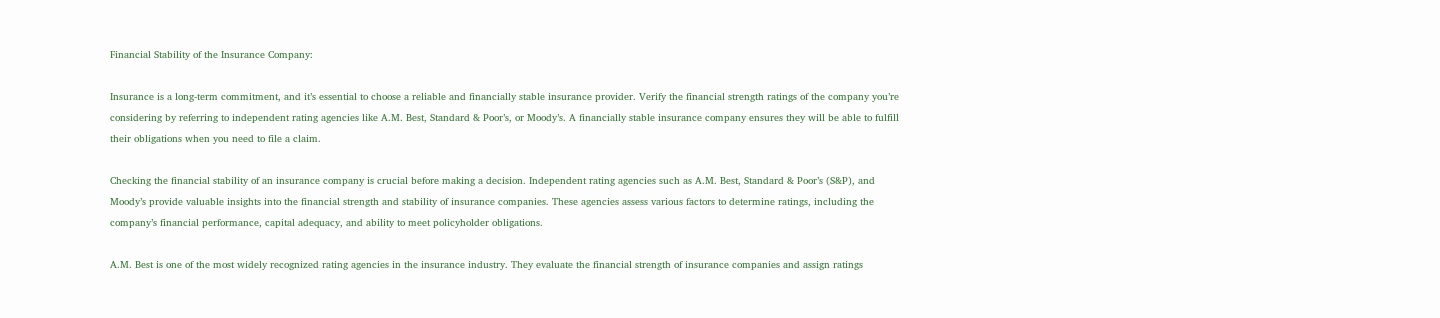Financial Stability of the Insurance Company:

Insurance is a long-term commitment, and it’s essential to choose a reliable and financially stable insurance provider. Verify the financial strength ratings of the company you’re considering by referring to independent rating agencies like A.M. Best, Standard & Poor’s, or Moody’s. A financially stable insurance company ensures they will be able to fulfill their obligations when you need to file a claim.

Checking the financial stability of an insurance company is crucial before making a decision. Independent rating agencies such as A.M. Best, Standard & Poor’s (S&P), and Moody’s provide valuable insights into the financial strength and stability of insurance companies. These agencies assess various factors to determine ratings, including the company’s financial performance, capital adequacy, and ability to meet policyholder obligations.

A.M. Best is one of the most widely recognized rating agencies in the insurance industry. They evaluate the financial strength of insurance companies and assign ratings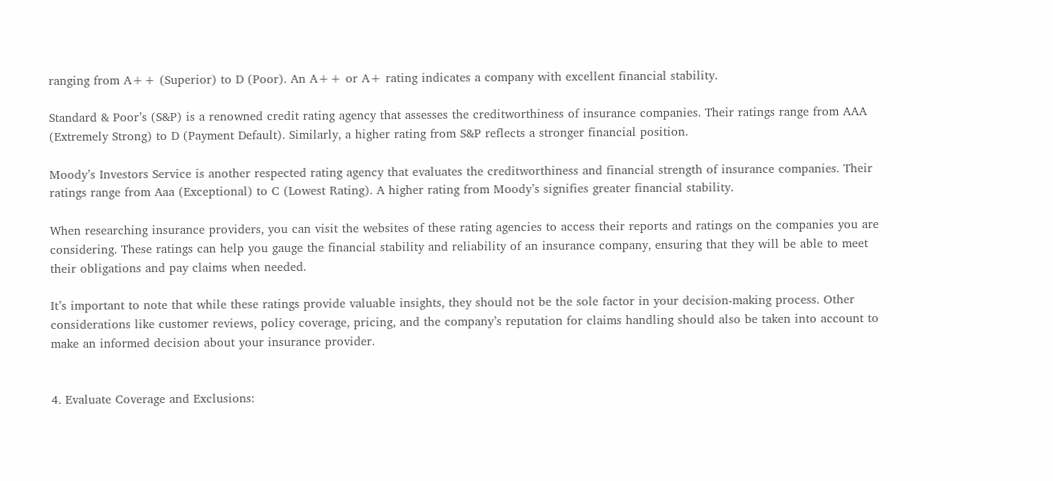ranging from A++ (Superior) to D (Poor). An A++ or A+ rating indicates a company with excellent financial stability.

Standard & Poor’s (S&P) is a renowned credit rating agency that assesses the creditworthiness of insurance companies. Their ratings range from AAA (Extremely Strong) to D (Payment Default). Similarly, a higher rating from S&P reflects a stronger financial position.

Moody’s Investors Service is another respected rating agency that evaluates the creditworthiness and financial strength of insurance companies. Their ratings range from Aaa (Exceptional) to C (Lowest Rating). A higher rating from Moody’s signifies greater financial stability.

When researching insurance providers, you can visit the websites of these rating agencies to access their reports and ratings on the companies you are considering. These ratings can help you gauge the financial stability and reliability of an insurance company, ensuring that they will be able to meet their obligations and pay claims when needed.

It’s important to note that while these ratings provide valuable insights, they should not be the sole factor in your decision-making process. Other considerations like customer reviews, policy coverage, pricing, and the company’s reputation for claims handling should also be taken into account to make an informed decision about your insurance provider.


4. Evaluate Coverage and Exclusions: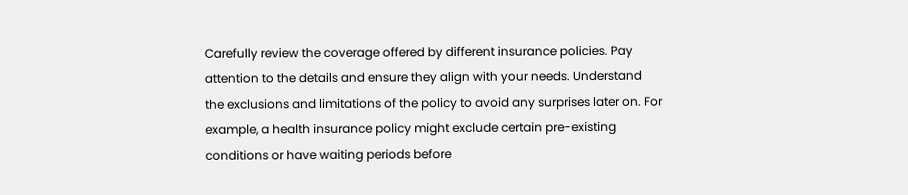Carefully review the coverage offered by different insurance policies. Pay attention to the details and ensure they align with your needs. Understand the exclusions and limitations of the policy to avoid any surprises later on. For example, a health insurance policy might exclude certain pre-existing conditions or have waiting periods before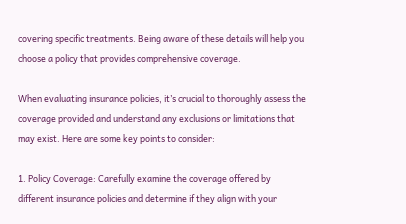covering specific treatments. Being aware of these details will help you choose a policy that provides comprehensive coverage.

When evaluating insurance policies, it’s crucial to thoroughly assess the coverage provided and understand any exclusions or limitations that may exist. Here are some key points to consider:

1. Policy Coverage: Carefully examine the coverage offered by different insurance policies and determine if they align with your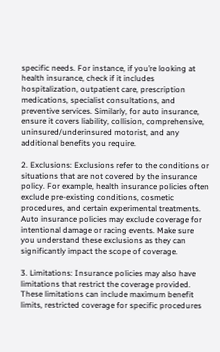specific needs. For instance, if you’re looking at health insurance, check if it includes hospitalization, outpatient care, prescription medications, specialist consultations, and preventive services. Similarly, for auto insurance, ensure it covers liability, collision, comprehensive, uninsured/underinsured motorist, and any additional benefits you require.

2. Exclusions: Exclusions refer to the conditions or situations that are not covered by the insurance policy. For example, health insurance policies often exclude pre-existing conditions, cosmetic procedures, and certain experimental treatments. Auto insurance policies may exclude coverage for intentional damage or racing events. Make sure you understand these exclusions as they can significantly impact the scope of coverage.

3. Limitations: Insurance policies may also have limitations that restrict the coverage provided. These limitations can include maximum benefit limits, restricted coverage for specific procedures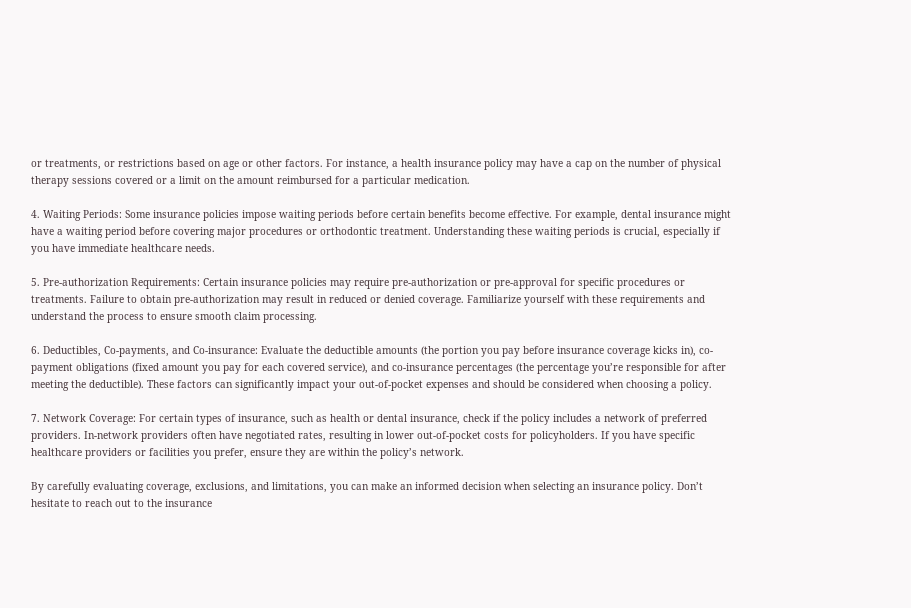or treatments, or restrictions based on age or other factors. For instance, a health insurance policy may have a cap on the number of physical therapy sessions covered or a limit on the amount reimbursed for a particular medication.

4. Waiting Periods: Some insurance policies impose waiting periods before certain benefits become effective. For example, dental insurance might have a waiting period before covering major procedures or orthodontic treatment. Understanding these waiting periods is crucial, especially if you have immediate healthcare needs.

5. Pre-authorization Requirements: Certain insurance policies may require pre-authorization or pre-approval for specific procedures or treatments. Failure to obtain pre-authorization may result in reduced or denied coverage. Familiarize yourself with these requirements and understand the process to ensure smooth claim processing.

6. Deductibles, Co-payments, and Co-insurance: Evaluate the deductible amounts (the portion you pay before insurance coverage kicks in), co-payment obligations (fixed amount you pay for each covered service), and co-insurance percentages (the percentage you’re responsible for after meeting the deductible). These factors can significantly impact your out-of-pocket expenses and should be considered when choosing a policy.

7. Network Coverage: For certain types of insurance, such as health or dental insurance, check if the policy includes a network of preferred providers. In-network providers often have negotiated rates, resulting in lower out-of-pocket costs for policyholders. If you have specific healthcare providers or facilities you prefer, ensure they are within the policy’s network.

By carefully evaluating coverage, exclusions, and limitations, you can make an informed decision when selecting an insurance policy. Don’t hesitate to reach out to the insurance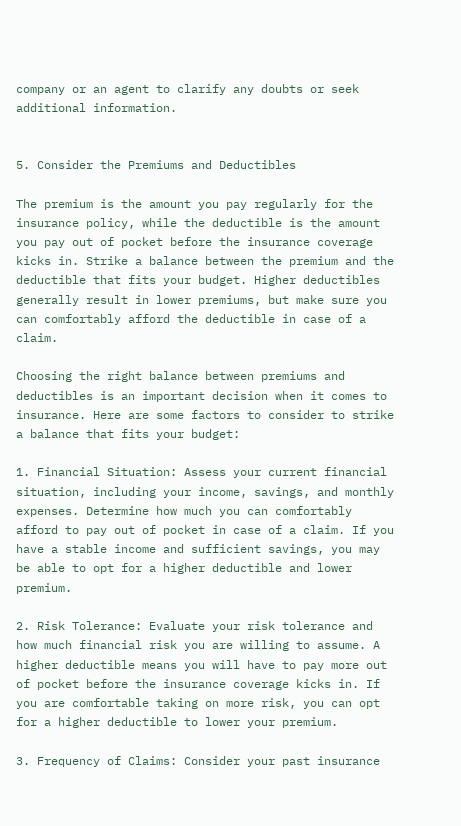company or an agent to clarify any doubts or seek additional information.


5. Consider the Premiums and Deductibles

The premium is the amount you pay regularly for the insurance policy, while the deductible is the amount you pay out of pocket before the insurance coverage kicks in. Strike a balance between the premium and the deductible that fits your budget. Higher deductibles generally result in lower premiums, but make sure you can comfortably afford the deductible in case of a claim.

Choosing the right balance between premiums and deductibles is an important decision when it comes to insurance. Here are some factors to consider to strike a balance that fits your budget:

1. Financial Situation: Assess your current financial situation, including your income, savings, and monthly expenses. Determine how much you can comfortably afford to pay out of pocket in case of a claim. If you have a stable income and sufficient savings, you may be able to opt for a higher deductible and lower premium.

2. Risk Tolerance: Evaluate your risk tolerance and how much financial risk you are willing to assume. A higher deductible means you will have to pay more out of pocket before the insurance coverage kicks in. If you are comfortable taking on more risk, you can opt for a higher deductible to lower your premium.

3. Frequency of Claims: Consider your past insurance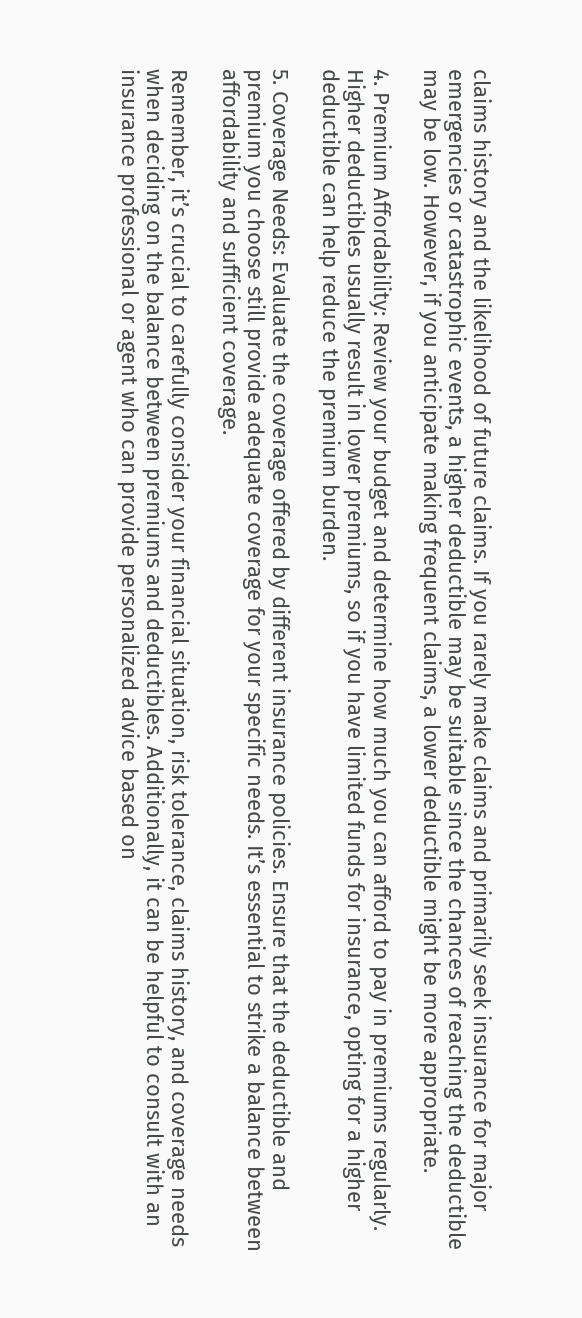claims history and the likelihood of future claims. If you rarely make claims and primarily seek insurance for major emergencies or catastrophic events, a higher deductible may be suitable since the chances of reaching the deductible may be low. However, if you anticipate making frequent claims, a lower deductible might be more appropriate.

4. Premium Affordability: Review your budget and determine how much you can afford to pay in premiums regularly. Higher deductibles usually result in lower premiums, so if you have limited funds for insurance, opting for a higher deductible can help reduce the premium burden.

5. Coverage Needs: Evaluate the coverage offered by different insurance policies. Ensure that the deductible and premium you choose still provide adequate coverage for your specific needs. It’s essential to strike a balance between affordability and sufficient coverage.

Remember, it’s crucial to carefully consider your financial situation, risk tolerance, claims history, and coverage needs when deciding on the balance between premiums and deductibles. Additionally, it can be helpful to consult with an insurance professional or agent who can provide personalized advice based on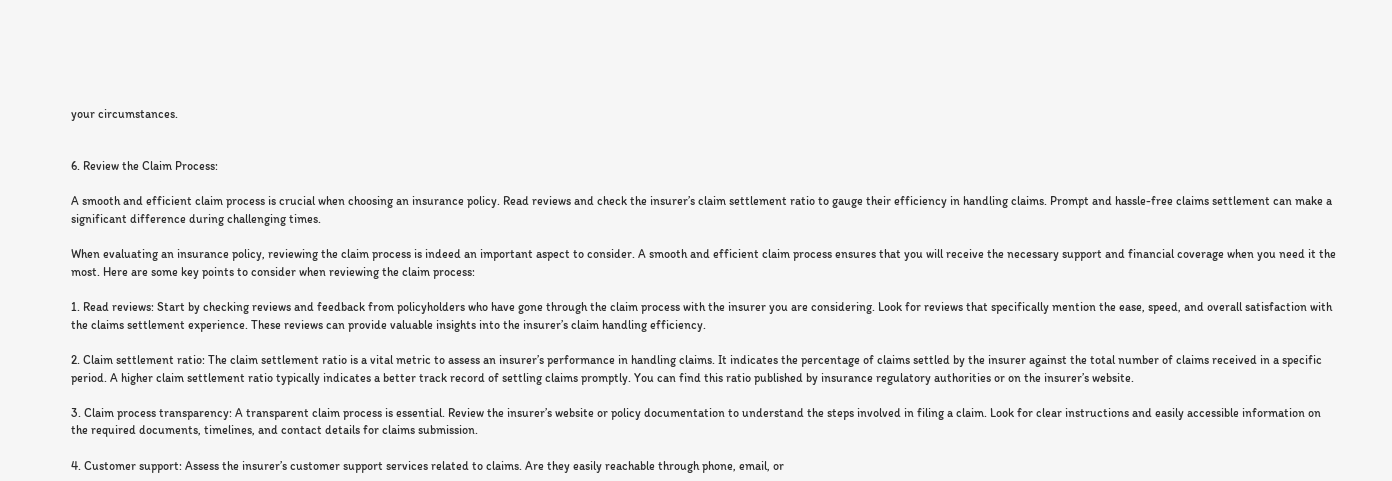your circumstances.


6. Review the Claim Process:

A smooth and efficient claim process is crucial when choosing an insurance policy. Read reviews and check the insurer’s claim settlement ratio to gauge their efficiency in handling claims. Prompt and hassle-free claims settlement can make a significant difference during challenging times.

When evaluating an insurance policy, reviewing the claim process is indeed an important aspect to consider. A smooth and efficient claim process ensures that you will receive the necessary support and financial coverage when you need it the most. Here are some key points to consider when reviewing the claim process:

1. Read reviews: Start by checking reviews and feedback from policyholders who have gone through the claim process with the insurer you are considering. Look for reviews that specifically mention the ease, speed, and overall satisfaction with the claims settlement experience. These reviews can provide valuable insights into the insurer’s claim handling efficiency.

2. Claim settlement ratio: The claim settlement ratio is a vital metric to assess an insurer’s performance in handling claims. It indicates the percentage of claims settled by the insurer against the total number of claims received in a specific period. A higher claim settlement ratio typically indicates a better track record of settling claims promptly. You can find this ratio published by insurance regulatory authorities or on the insurer’s website.

3. Claim process transparency: A transparent claim process is essential. Review the insurer’s website or policy documentation to understand the steps involved in filing a claim. Look for clear instructions and easily accessible information on the required documents, timelines, and contact details for claims submission.

4. Customer support: Assess the insurer’s customer support services related to claims. Are they easily reachable through phone, email, or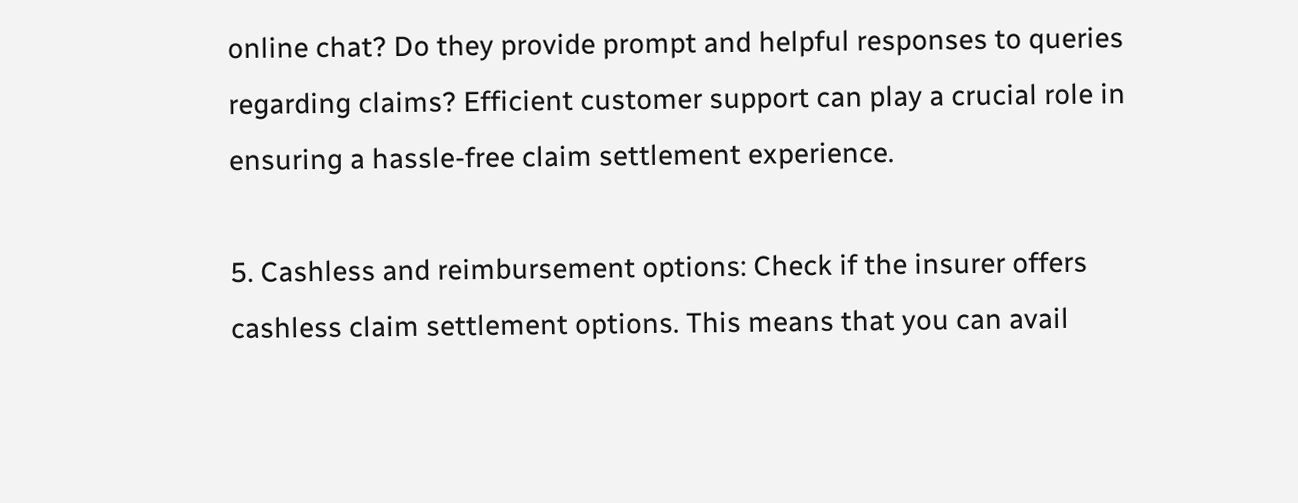online chat? Do they provide prompt and helpful responses to queries regarding claims? Efficient customer support can play a crucial role in ensuring a hassle-free claim settlement experience.

5. Cashless and reimbursement options: Check if the insurer offers cashless claim settlement options. This means that you can avail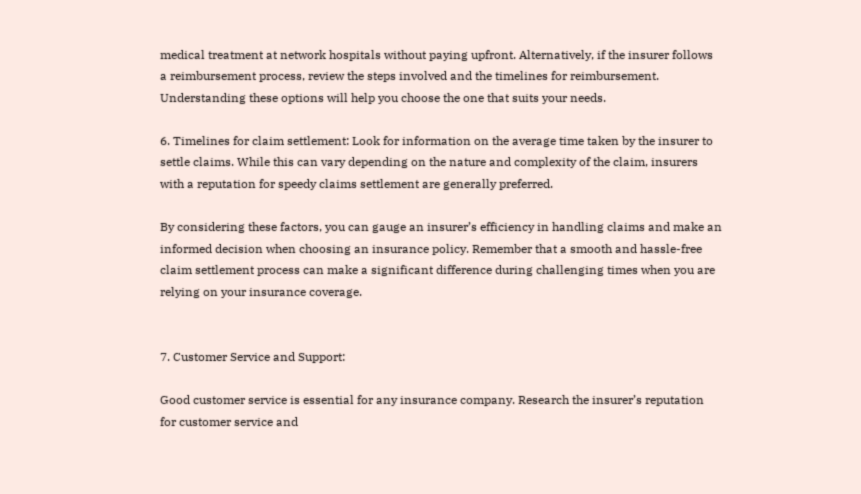medical treatment at network hospitals without paying upfront. Alternatively, if the insurer follows a reimbursement process, review the steps involved and the timelines for reimbursement. Understanding these options will help you choose the one that suits your needs.

6. Timelines for claim settlement: Look for information on the average time taken by the insurer to settle claims. While this can vary depending on the nature and complexity of the claim, insurers with a reputation for speedy claims settlement are generally preferred.

By considering these factors, you can gauge an insurer’s efficiency in handling claims and make an informed decision when choosing an insurance policy. Remember that a smooth and hassle-free claim settlement process can make a significant difference during challenging times when you are relying on your insurance coverage.


7. Customer Service and Support:

Good customer service is essential for any insurance company. Research the insurer’s reputation for customer service and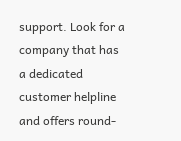support. Look for a company that has a dedicated customer helpline and offers round-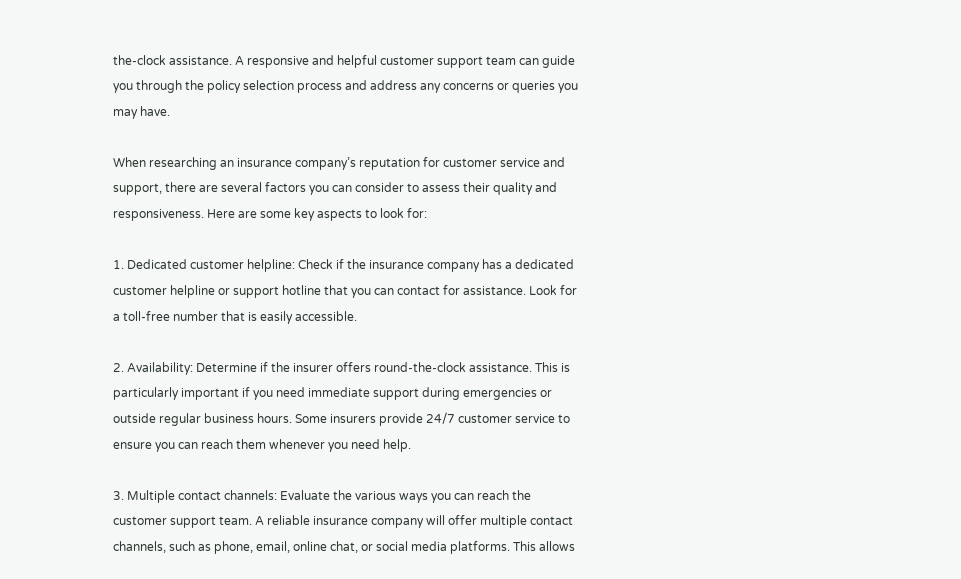the-clock assistance. A responsive and helpful customer support team can guide you through the policy selection process and address any concerns or queries you may have.

When researching an insurance company’s reputation for customer service and support, there are several factors you can consider to assess their quality and responsiveness. Here are some key aspects to look for:

1. Dedicated customer helpline: Check if the insurance company has a dedicated customer helpline or support hotline that you can contact for assistance. Look for a toll-free number that is easily accessible.

2. Availability: Determine if the insurer offers round-the-clock assistance. This is particularly important if you need immediate support during emergencies or outside regular business hours. Some insurers provide 24/7 customer service to ensure you can reach them whenever you need help.

3. Multiple contact channels: Evaluate the various ways you can reach the customer support team. A reliable insurance company will offer multiple contact channels, such as phone, email, online chat, or social media platforms. This allows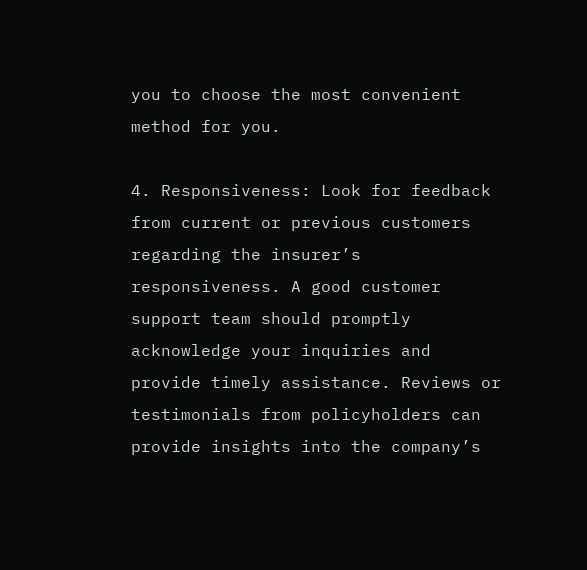you to choose the most convenient method for you.

4. Responsiveness: Look for feedback from current or previous customers regarding the insurer’s responsiveness. A good customer support team should promptly acknowledge your inquiries and provide timely assistance. Reviews or testimonials from policyholders can provide insights into the company’s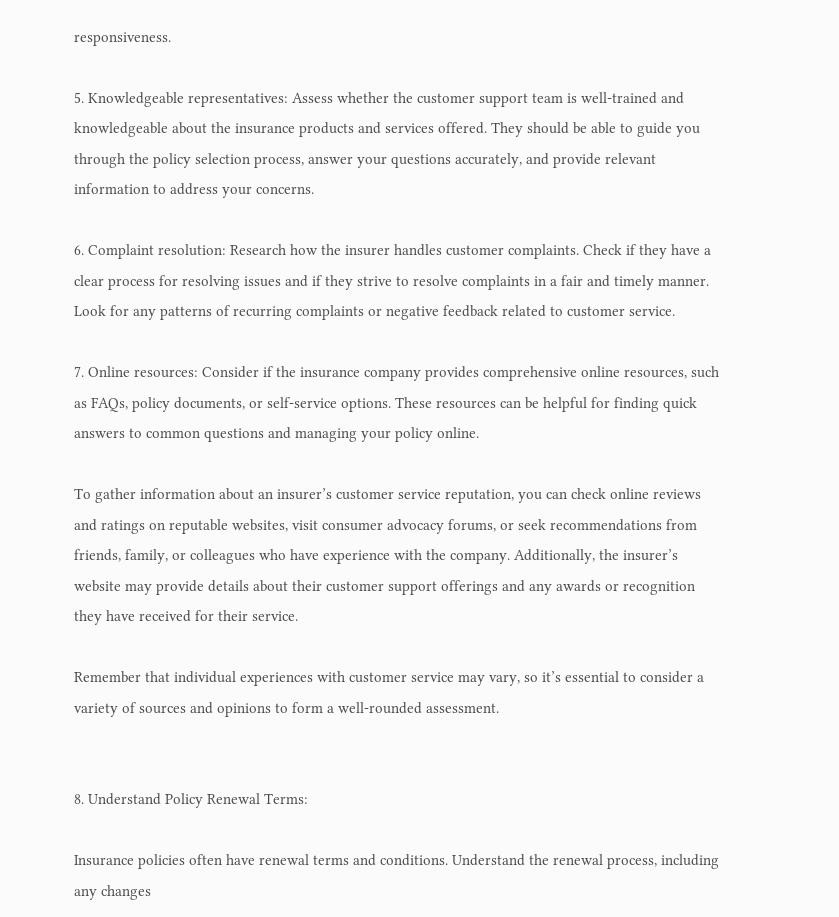responsiveness.

5. Knowledgeable representatives: Assess whether the customer support team is well-trained and knowledgeable about the insurance products and services offered. They should be able to guide you through the policy selection process, answer your questions accurately, and provide relevant information to address your concerns.

6. Complaint resolution: Research how the insurer handles customer complaints. Check if they have a clear process for resolving issues and if they strive to resolve complaints in a fair and timely manner. Look for any patterns of recurring complaints or negative feedback related to customer service.

7. Online resources: Consider if the insurance company provides comprehensive online resources, such as FAQs, policy documents, or self-service options. These resources can be helpful for finding quick answers to common questions and managing your policy online.

To gather information about an insurer’s customer service reputation, you can check online reviews and ratings on reputable websites, visit consumer advocacy forums, or seek recommendations from friends, family, or colleagues who have experience with the company. Additionally, the insurer’s website may provide details about their customer support offerings and any awards or recognition they have received for their service.

Remember that individual experiences with customer service may vary, so it’s essential to consider a variety of sources and opinions to form a well-rounded assessment.


8. Understand Policy Renewal Terms:

Insurance policies often have renewal terms and conditions. Understand the renewal process, including any changes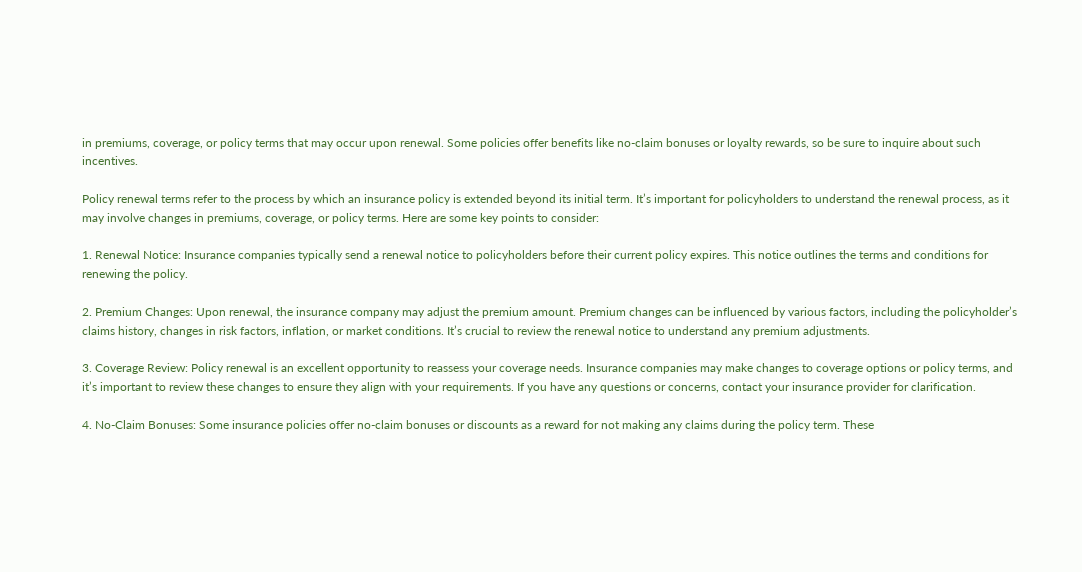in premiums, coverage, or policy terms that may occur upon renewal. Some policies offer benefits like no-claim bonuses or loyalty rewards, so be sure to inquire about such incentives.

Policy renewal terms refer to the process by which an insurance policy is extended beyond its initial term. It’s important for policyholders to understand the renewal process, as it may involve changes in premiums, coverage, or policy terms. Here are some key points to consider:

1. Renewal Notice: Insurance companies typically send a renewal notice to policyholders before their current policy expires. This notice outlines the terms and conditions for renewing the policy.

2. Premium Changes: Upon renewal, the insurance company may adjust the premium amount. Premium changes can be influenced by various factors, including the policyholder’s claims history, changes in risk factors, inflation, or market conditions. It’s crucial to review the renewal notice to understand any premium adjustments.

3. Coverage Review: Policy renewal is an excellent opportunity to reassess your coverage needs. Insurance companies may make changes to coverage options or policy terms, and it’s important to review these changes to ensure they align with your requirements. If you have any questions or concerns, contact your insurance provider for clarification.

4. No-Claim Bonuses: Some insurance policies offer no-claim bonuses or discounts as a reward for not making any claims during the policy term. These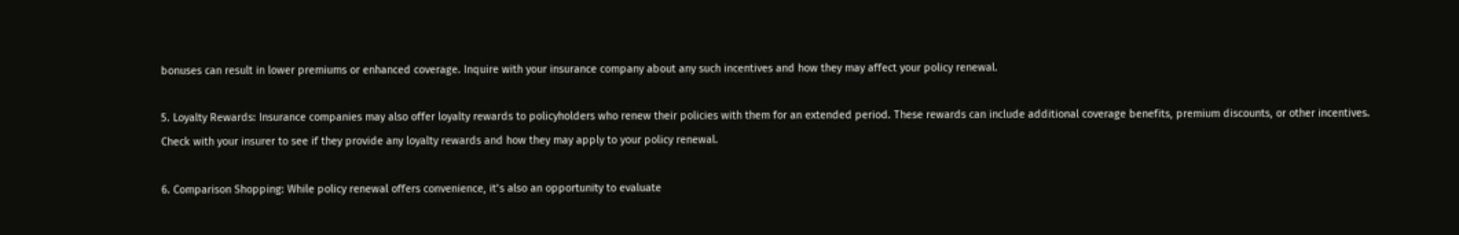bonuses can result in lower premiums or enhanced coverage. Inquire with your insurance company about any such incentives and how they may affect your policy renewal.

5. Loyalty Rewards: Insurance companies may also offer loyalty rewards to policyholders who renew their policies with them for an extended period. These rewards can include additional coverage benefits, premium discounts, or other incentives. Check with your insurer to see if they provide any loyalty rewards and how they may apply to your policy renewal.

6. Comparison Shopping: While policy renewal offers convenience, it’s also an opportunity to evaluate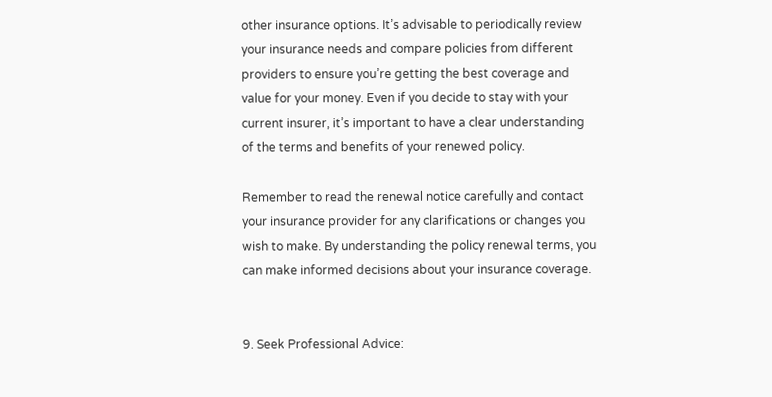other insurance options. It’s advisable to periodically review your insurance needs and compare policies from different providers to ensure you’re getting the best coverage and value for your money. Even if you decide to stay with your current insurer, it’s important to have a clear understanding of the terms and benefits of your renewed policy.

Remember to read the renewal notice carefully and contact your insurance provider for any clarifications or changes you wish to make. By understanding the policy renewal terms, you can make informed decisions about your insurance coverage.


9. Seek Professional Advice: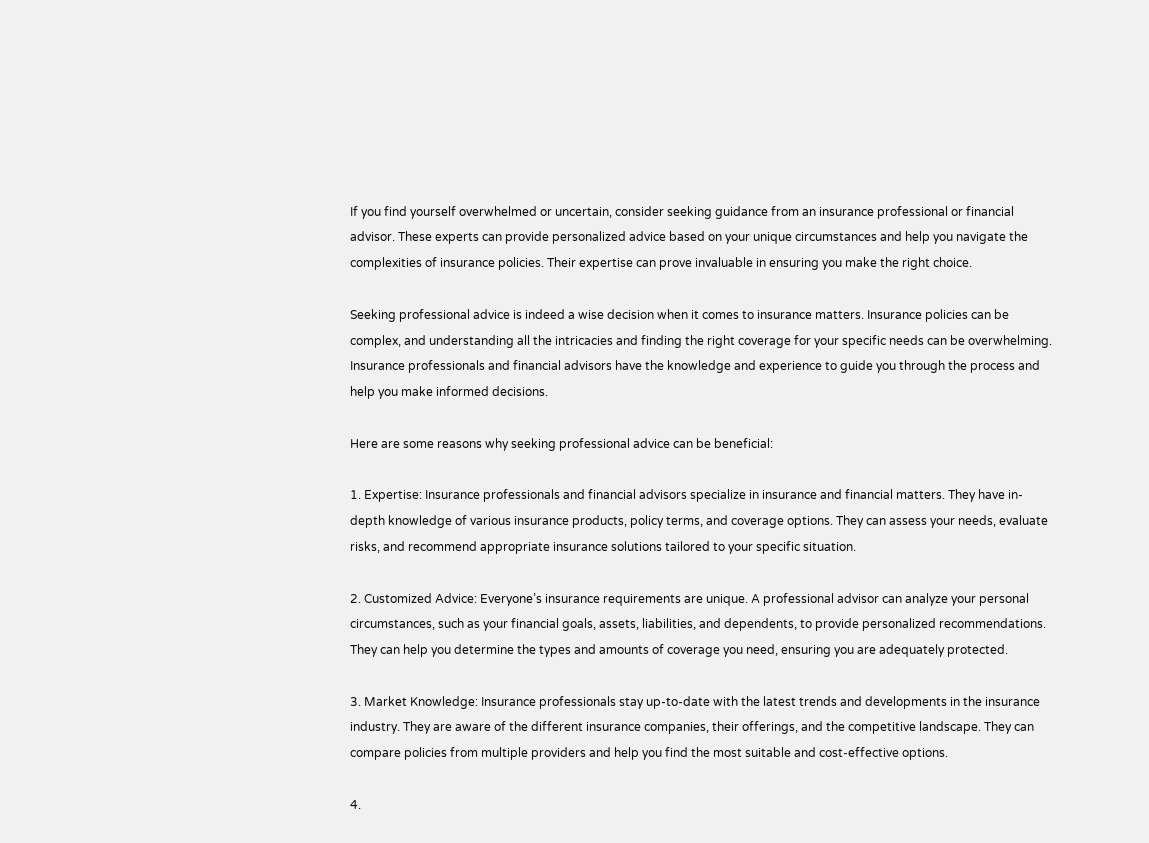If you find yourself overwhelmed or uncertain, consider seeking guidance from an insurance professional or financial advisor. These experts can provide personalized advice based on your unique circumstances and help you navigate the complexities of insurance policies. Their expertise can prove invaluable in ensuring you make the right choice.

Seeking professional advice is indeed a wise decision when it comes to insurance matters. Insurance policies can be complex, and understanding all the intricacies and finding the right coverage for your specific needs can be overwhelming. Insurance professionals and financial advisors have the knowledge and experience to guide you through the process and help you make informed decisions.

Here are some reasons why seeking professional advice can be beneficial:

1. Expertise: Insurance professionals and financial advisors specialize in insurance and financial matters. They have in-depth knowledge of various insurance products, policy terms, and coverage options. They can assess your needs, evaluate risks, and recommend appropriate insurance solutions tailored to your specific situation.

2. Customized Advice: Everyone’s insurance requirements are unique. A professional advisor can analyze your personal circumstances, such as your financial goals, assets, liabilities, and dependents, to provide personalized recommendations. They can help you determine the types and amounts of coverage you need, ensuring you are adequately protected.

3. Market Knowledge: Insurance professionals stay up-to-date with the latest trends and developments in the insurance industry. They are aware of the different insurance companies, their offerings, and the competitive landscape. They can compare policies from multiple providers and help you find the most suitable and cost-effective options.

4.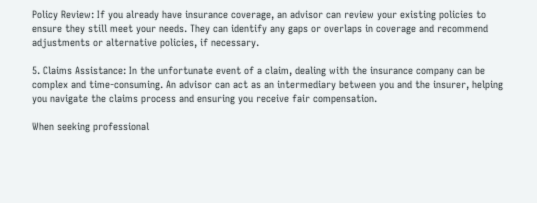Policy Review: If you already have insurance coverage, an advisor can review your existing policies to ensure they still meet your needs. They can identify any gaps or overlaps in coverage and recommend adjustments or alternative policies, if necessary.

5. Claims Assistance: In the unfortunate event of a claim, dealing with the insurance company can be complex and time-consuming. An advisor can act as an intermediary between you and the insurer, helping you navigate the claims process and ensuring you receive fair compensation.

When seeking professional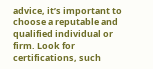advice, it’s important to choose a reputable and qualified individual or firm. Look for certifications, such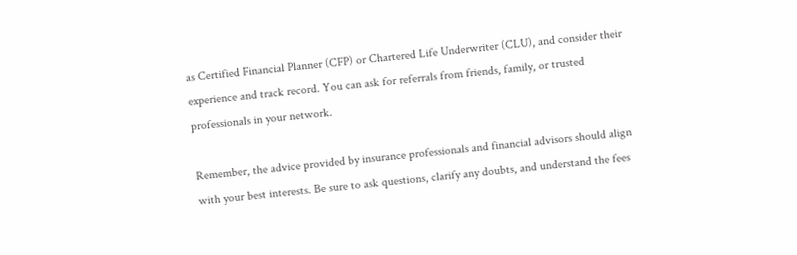as Certified Financial Planner (CFP) or Chartered Life Underwriter (CLU), and consider their experience and track record. You can ask for referrals from friends, family, or trusted professionals in your network.

Remember, the advice provided by insurance professionals and financial advisors should align with your best interests. Be sure to ask questions, clarify any doubts, and understand the fees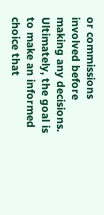or commissions involved before making any decisions. Ultimately, the goal is to make an informed choice that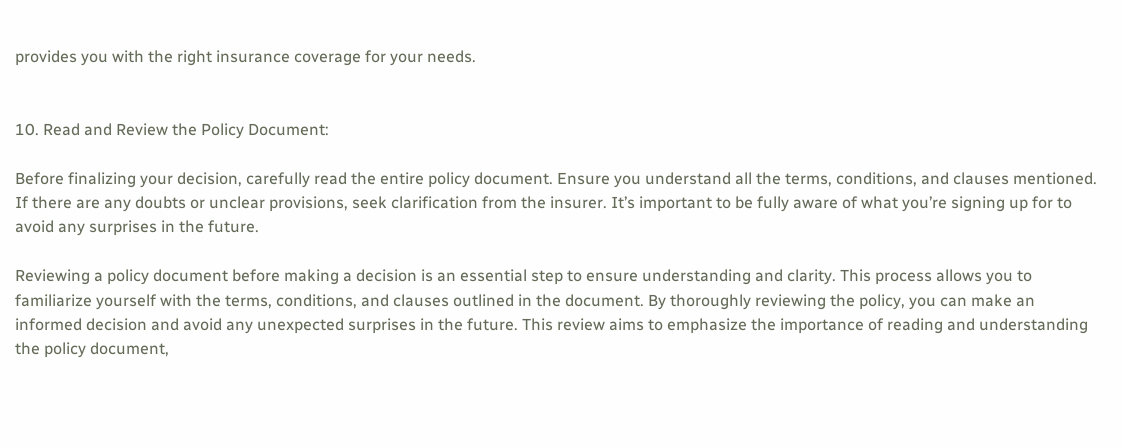provides you with the right insurance coverage for your needs.


10. Read and Review the Policy Document:

Before finalizing your decision, carefully read the entire policy document. Ensure you understand all the terms, conditions, and clauses mentioned. If there are any doubts or unclear provisions, seek clarification from the insurer. It’s important to be fully aware of what you’re signing up for to avoid any surprises in the future.

Reviewing a policy document before making a decision is an essential step to ensure understanding and clarity. This process allows you to familiarize yourself with the terms, conditions, and clauses outlined in the document. By thoroughly reviewing the policy, you can make an informed decision and avoid any unexpected surprises in the future. This review aims to emphasize the importance of reading and understanding the policy document,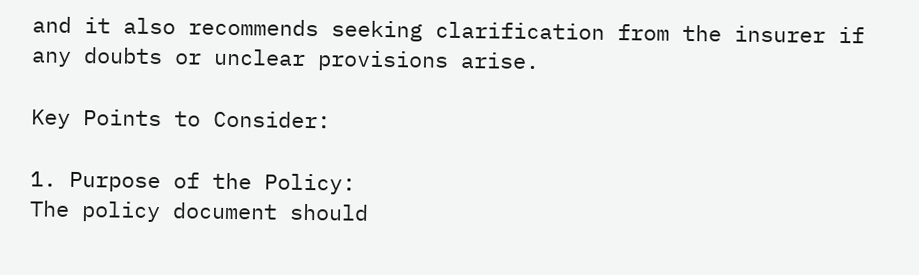and it also recommends seeking clarification from the insurer if any doubts or unclear provisions arise.

Key Points to Consider:

1. Purpose of the Policy:
The policy document should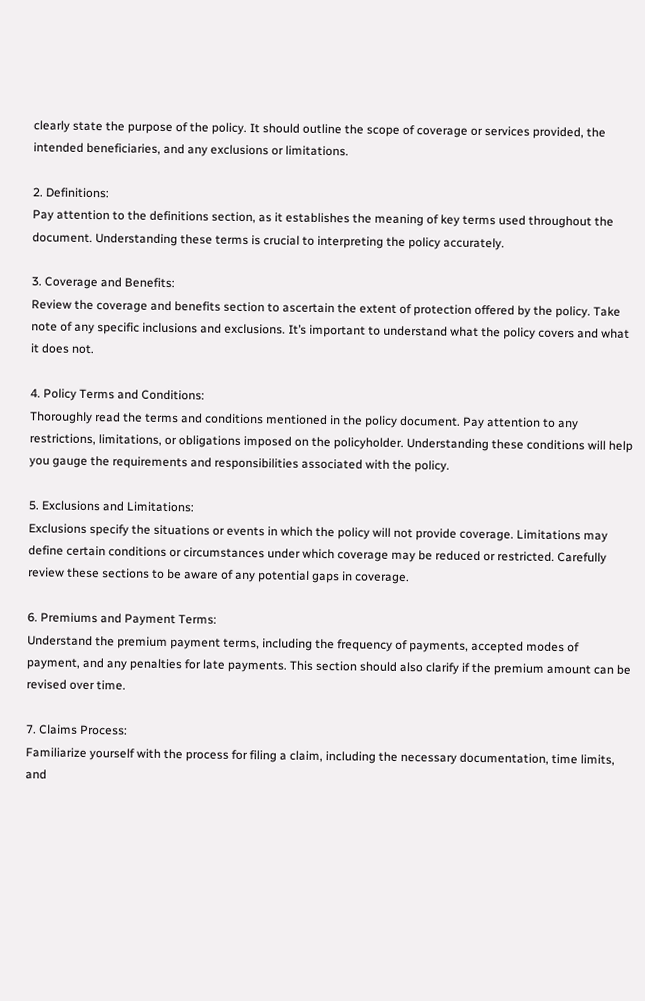clearly state the purpose of the policy. It should outline the scope of coverage or services provided, the intended beneficiaries, and any exclusions or limitations.

2. Definitions:
Pay attention to the definitions section, as it establishes the meaning of key terms used throughout the document. Understanding these terms is crucial to interpreting the policy accurately.

3. Coverage and Benefits:
Review the coverage and benefits section to ascertain the extent of protection offered by the policy. Take note of any specific inclusions and exclusions. It’s important to understand what the policy covers and what it does not.

4. Policy Terms and Conditions:
Thoroughly read the terms and conditions mentioned in the policy document. Pay attention to any restrictions, limitations, or obligations imposed on the policyholder. Understanding these conditions will help you gauge the requirements and responsibilities associated with the policy.

5. Exclusions and Limitations:
Exclusions specify the situations or events in which the policy will not provide coverage. Limitations may define certain conditions or circumstances under which coverage may be reduced or restricted. Carefully review these sections to be aware of any potential gaps in coverage.

6. Premiums and Payment Terms:
Understand the premium payment terms, including the frequency of payments, accepted modes of payment, and any penalties for late payments. This section should also clarify if the premium amount can be revised over time.

7. Claims Process:
Familiarize yourself with the process for filing a claim, including the necessary documentation, time limits, and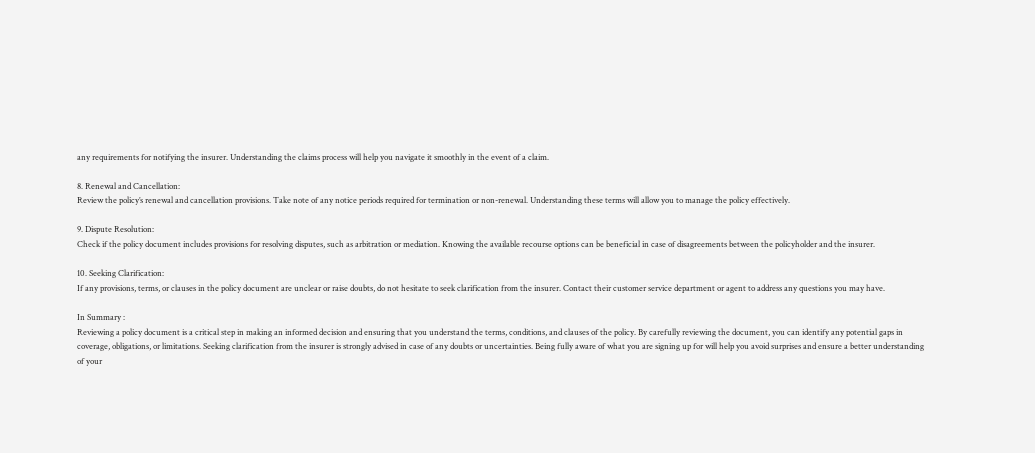any requirements for notifying the insurer. Understanding the claims process will help you navigate it smoothly in the event of a claim.

8. Renewal and Cancellation:
Review the policy’s renewal and cancellation provisions. Take note of any notice periods required for termination or non-renewal. Understanding these terms will allow you to manage the policy effectively.

9. Dispute Resolution:
Check if the policy document includes provisions for resolving disputes, such as arbitration or mediation. Knowing the available recourse options can be beneficial in case of disagreements between the policyholder and the insurer.

10. Seeking Clarification:
If any provisions, terms, or clauses in the policy document are unclear or raise doubts, do not hesitate to seek clarification from the insurer. Contact their customer service department or agent to address any questions you may have.

In Summary :
Reviewing a policy document is a critical step in making an informed decision and ensuring that you understand the terms, conditions, and clauses of the policy. By carefully reviewing the document, you can identify any potential gaps in coverage, obligations, or limitations. Seeking clarification from the insurer is strongly advised in case of any doubts or uncertainties. Being fully aware of what you are signing up for will help you avoid surprises and ensure a better understanding of your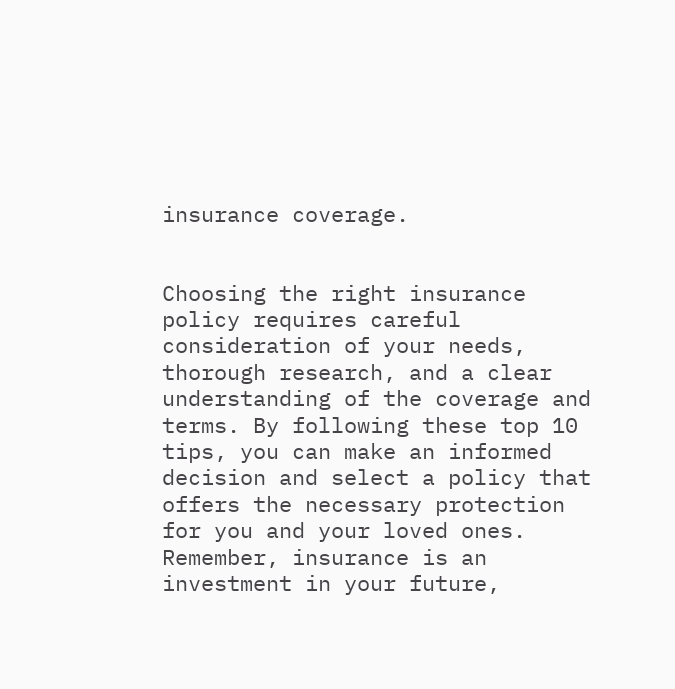insurance coverage.


Choosing the right insurance policy requires careful consideration of your needs, thorough research, and a clear understanding of the coverage and terms. By following these top 10 tips, you can make an informed decision and select a policy that offers the necessary protection for you and your loved ones. Remember, insurance is an investment in your future,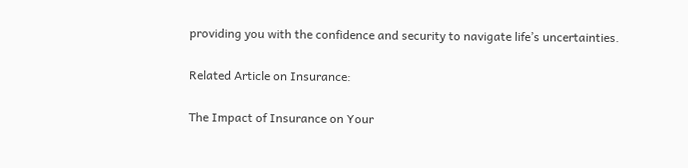providing you with the confidence and security to navigate life’s uncertainties.

Related Article on Insurance:

The Impact of Insurance on Your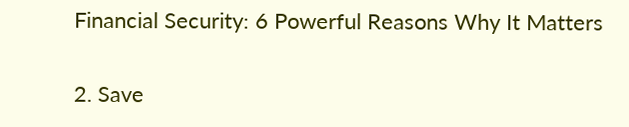Financial Security: 6 Powerful Reasons Why It Matters

2. Save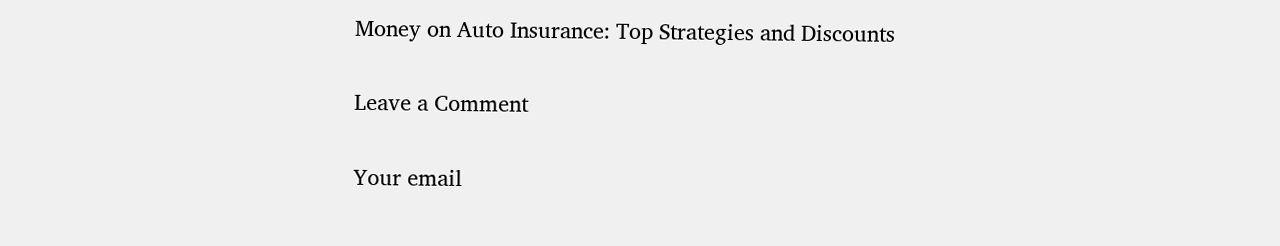Money on Auto Insurance: Top Strategies and Discounts

Leave a Comment

Your email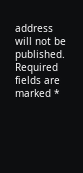address will not be published. Required fields are marked *